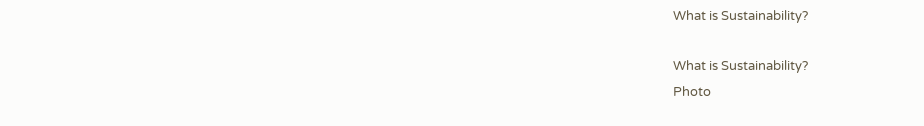What is Sustainability?

What is Sustainability?
Photo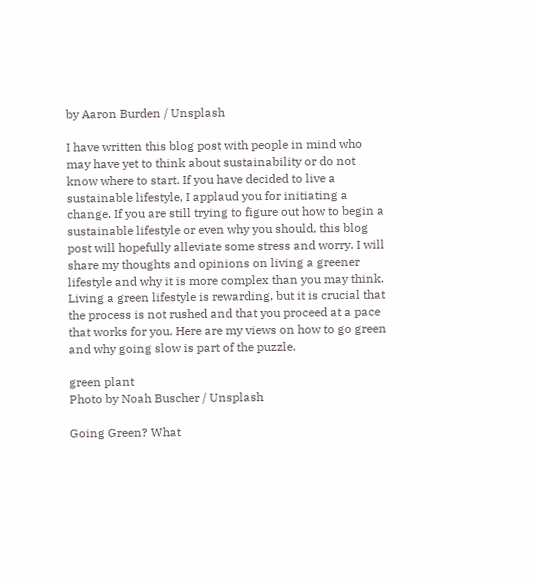by Aaron Burden / Unsplash

I have written this blog post with people in mind who may have yet to think about sustainability or do not know where to start. If you have decided to live a sustainable lifestyle, I applaud you for initiating a change. If you are still trying to figure out how to begin a sustainable lifestyle or even why you should, this blog post will hopefully alleviate some stress and worry. I will share my thoughts and opinions on living a greener lifestyle and why it is more complex than you may think. Living a green lifestyle is rewarding, but it is crucial that the process is not rushed and that you proceed at a pace that works for you. Here are my views on how to go green and why going slow is part of the puzzle.

green plant
Photo by Noah Buscher / Unsplash

Going Green? What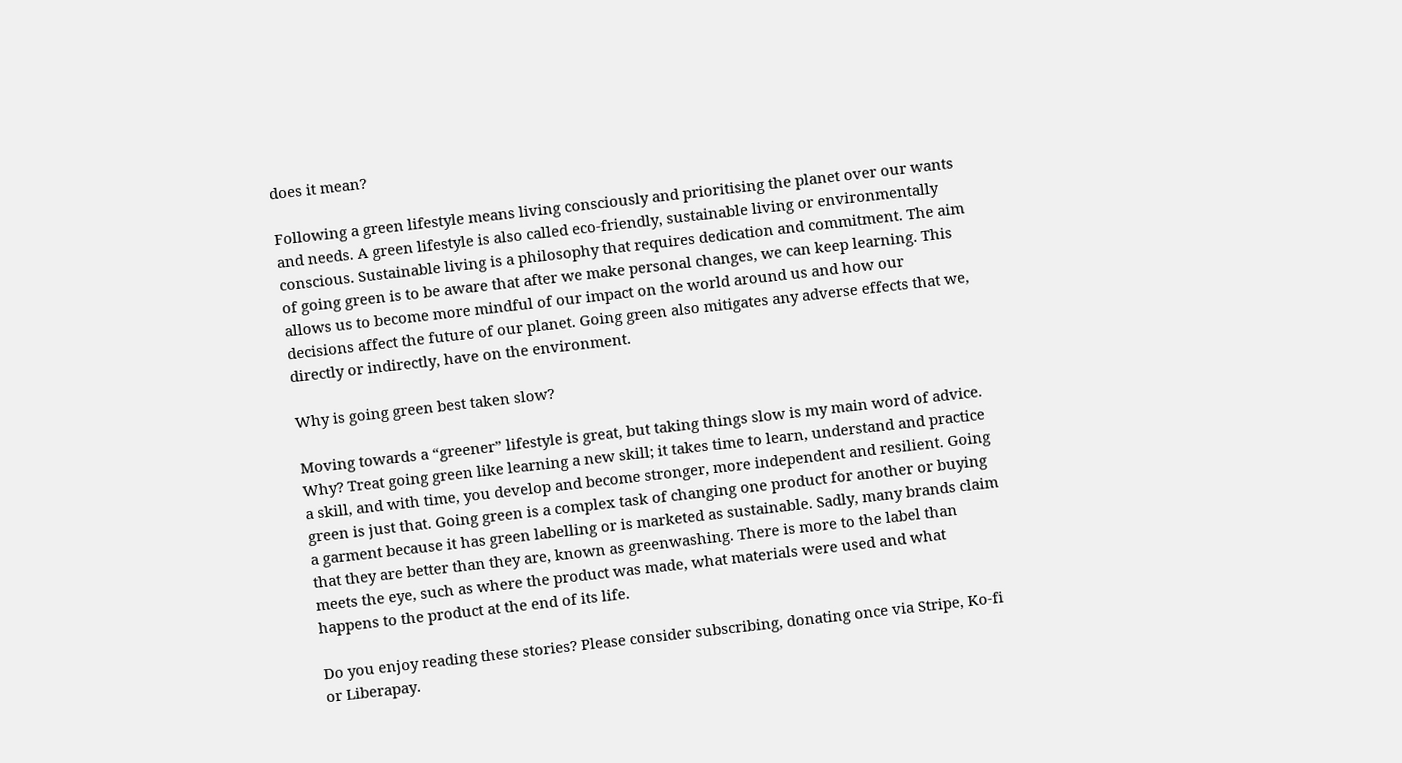does it mean?

Following a green lifestyle means living consciously and prioritising the planet over our wants and needs. A green lifestyle is also called eco-friendly, sustainable living or environmentally conscious. Sustainable living is a philosophy that requires dedication and commitment. The aim of going green is to be aware that after we make personal changes, we can keep learning. This allows us to become more mindful of our impact on the world around us and how our decisions affect the future of our planet. Going green also mitigates any adverse effects that we, directly or indirectly, have on the environment.

Why is going green best taken slow?

Moving towards a “greener” lifestyle is great, but taking things slow is my main word of advice. Why? Treat going green like learning a new skill; it takes time to learn, understand and practice a skill, and with time, you develop and become stronger, more independent and resilient. Going green is just that. Going green is a complex task of changing one product for another or buying a garment because it has green labelling or is marketed as sustainable. Sadly, many brands claim that they are better than they are, known as greenwashing. There is more to the label than meets the eye, such as where the product was made, what materials were used and what happens to the product at the end of its life.

Do you enjoy reading these stories? Please consider subscribing, donating once via Stripe, Ko-fi or Liberapay.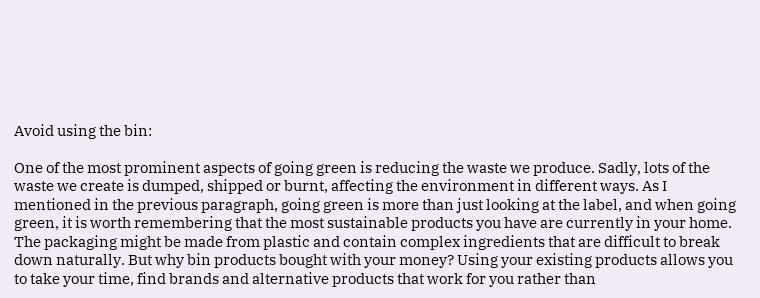Avoid using the bin:

One of the most prominent aspects of going green is reducing the waste we produce. Sadly, lots of the waste we create is dumped, shipped or burnt, affecting the environment in different ways. As I mentioned in the previous paragraph, going green is more than just looking at the label, and when going green, it is worth remembering that the most sustainable products you have are currently in your home. The packaging might be made from plastic and contain complex ingredients that are difficult to break down naturally. But why bin products bought with your money? Using your existing products allows you to take your time, find brands and alternative products that work for you rather than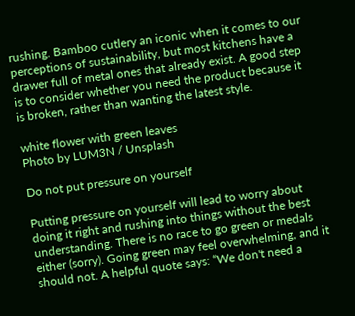rushing. Bamboo cutlery an iconic when it comes to our perceptions of sustainability, but most kitchens have a drawer full of metal ones that already exist. A good step is to consider whether you need the product because it is broken, rather than wanting the latest style.

white flower with green leaves
Photo by LUM3N / Unsplash

Do not put pressure on yourself

Putting pressure on yourself will lead to worry about doing it right and rushing into things without the best understanding. There is no race to go green or medals either (sorry). Going green may feel overwhelming, and it should not. A helpful quote says: “We don't need a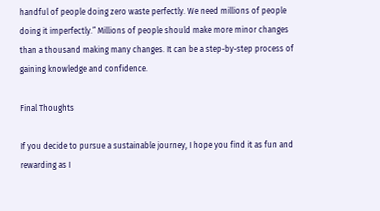handful of people doing zero waste perfectly. We need millions of people doing it imperfectly.” Millions of people should make more minor changes than a thousand making many changes. It can be a step-by-step process of gaining knowledge and confidence.

Final Thoughts

If you decide to pursue a sustainable journey, I hope you find it as fun and rewarding as I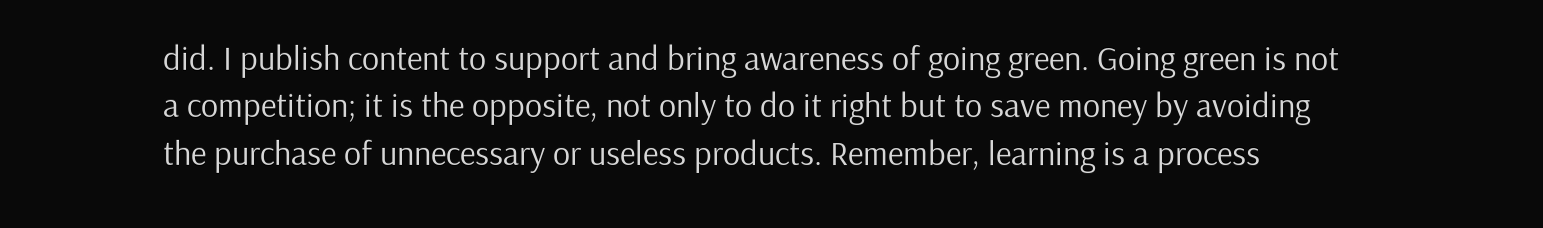did. I publish content to support and bring awareness of going green. Going green is not a competition; it is the opposite, not only to do it right but to save money by avoiding the purchase of unnecessary or useless products. Remember, learning is a process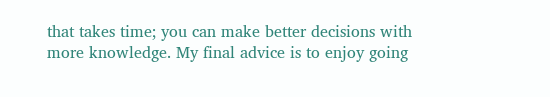that takes time; you can make better decisions with more knowledge. My final advice is to enjoy going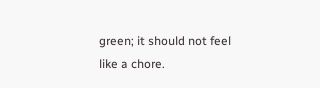green; it should not feel like a chore.